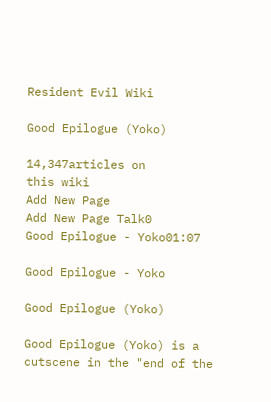Resident Evil Wiki

Good Epilogue (Yoko)

14,347articles on
this wiki
Add New Page
Add New Page Talk0
Good Epilogue - Yoko01:07

Good Epilogue - Yoko

Good Epilogue (Yoko)

Good Epilogue (Yoko) is a cutscene in the "end of the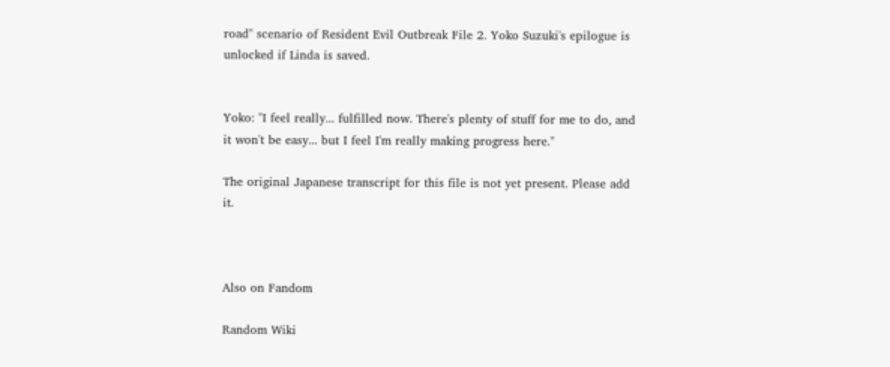road" scenario of Resident Evil Outbreak File 2. Yoko Suzuki's epilogue is unlocked if Linda is saved.


Yoko: "I feel really... fulfilled now. There's plenty of stuff for me to do, and it won't be easy... but I feel I'm really making progress here."

The original Japanese transcript for this file is not yet present. Please add it.



Also on Fandom

Random Wiki